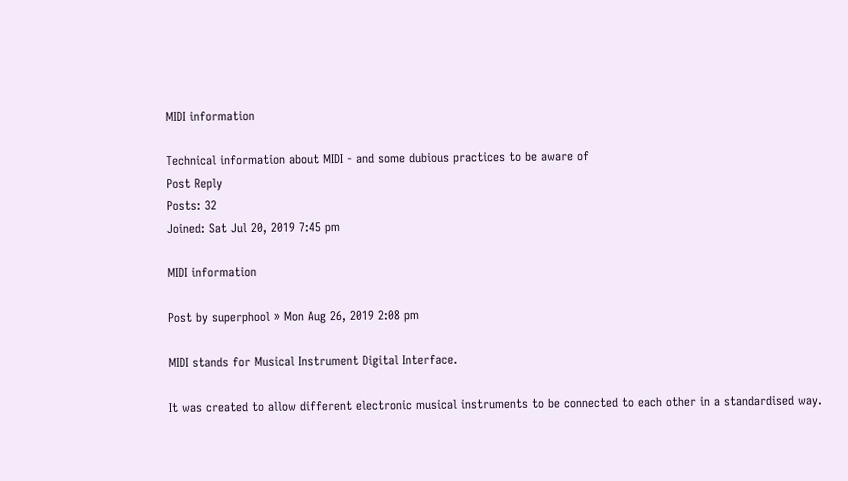MIDI information

Technical information about MIDI - and some dubious practices to be aware of
Post Reply
Posts: 32
Joined: Sat Jul 20, 2019 7:45 pm

MIDI information

Post by superphool » Mon Aug 26, 2019 2:08 pm

MIDI stands for Musical Instrument Digital Interface.

It was created to allow different electronic musical instruments to be connected to each other in a standardised way.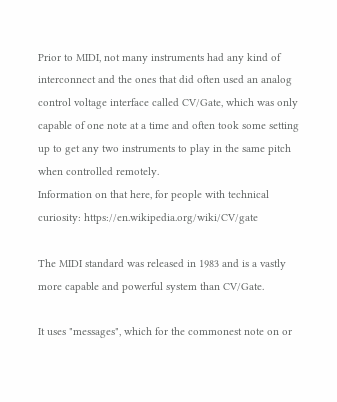Prior to MIDI, not many instruments had any kind of interconnect and the ones that did often used an analog control voltage interface called CV/Gate, which was only capable of one note at a time and often took some setting up to get any two instruments to play in the same pitch when controlled remotely.
Information on that here, for people with technical curiosity: https://en.wikipedia.org/wiki/CV/gate

The MIDI standard was released in 1983 and is a vastly more capable and powerful system than CV/Gate.

It uses "messages", which for the commonest note on or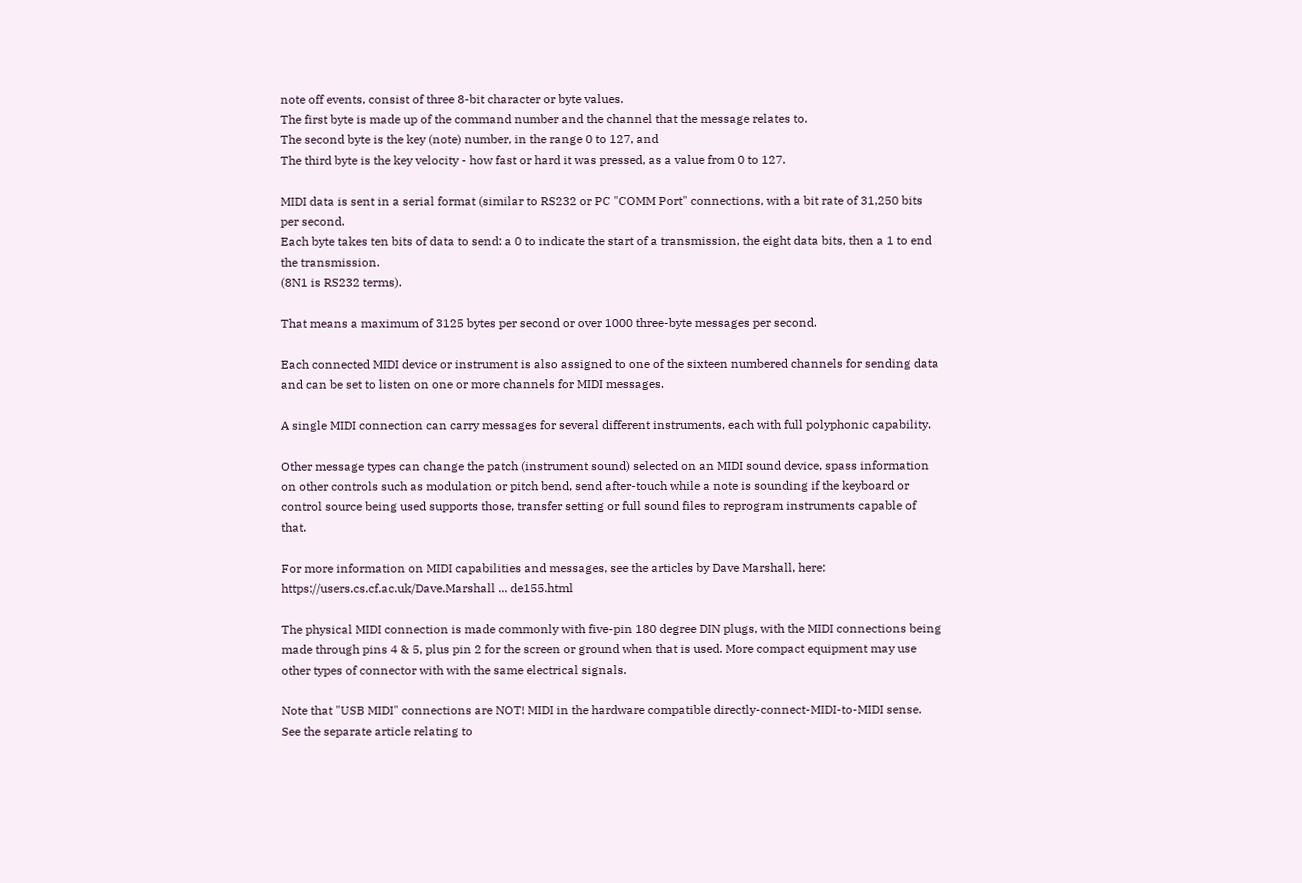note off events, consist of three 8-bit character or byte values.
The first byte is made up of the command number and the channel that the message relates to.
The second byte is the key (note) number, in the range 0 to 127, and
The third byte is the key velocity - how fast or hard it was pressed, as a value from 0 to 127.

MIDI data is sent in a serial format (similar to RS232 or PC "COMM Port" connections, with a bit rate of 31,250 bits per second.
Each byte takes ten bits of data to send: a 0 to indicate the start of a transmission, the eight data bits, then a 1 to end the transmission.
(8N1 is RS232 terms).

That means a maximum of 3125 bytes per second or over 1000 three-byte messages per second.

Each connected MIDI device or instrument is also assigned to one of the sixteen numbered channels for sending data and can be set to listen on one or more channels for MIDI messages.

A single MIDI connection can carry messages for several different instruments, each with full polyphonic capability.

Other message types can change the patch (instrument sound) selected on an MIDI sound device, spass information on other controls such as modulation or pitch bend, send after-touch while a note is sounding if the keyboard or control source being used supports those, transfer setting or full sound files to reprogram instruments capable of that.

For more information on MIDI capabilities and messages, see the articles by Dave Marshall, here: https://users.cs.cf.ac.uk/Dave.Marshall ... de155.html

The physical MIDI connection is made commonly with five-pin 180 degree DIN plugs, with the MIDI connections being made through pins 4 & 5, plus pin 2 for the screen or ground when that is used. More compact equipment may use other types of connector with with the same electrical signals.

Note that "USB MIDI" connections are NOT! MIDI in the hardware compatible directly-connect-MIDI-to-MIDI sense.
See the separate article relating to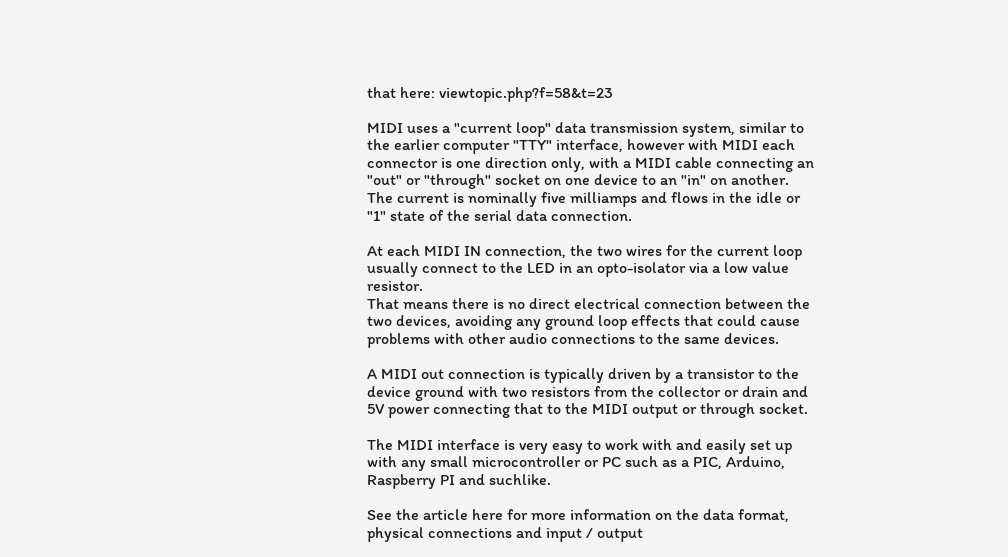that here: viewtopic.php?f=58&t=23

MIDI uses a "current loop" data transmission system, similar to the earlier computer "TTY" interface, however with MIDI each connector is one direction only, with a MIDI cable connecting an "out" or "through" socket on one device to an "in" on another.
The current is nominally five milliamps and flows in the idle or "1" state of the serial data connection.

At each MIDI IN connection, the two wires for the current loop usually connect to the LED in an opto-isolator via a low value resistor.
That means there is no direct electrical connection between the two devices, avoiding any ground loop effects that could cause problems with other audio connections to the same devices.

A MIDI out connection is typically driven by a transistor to the device ground with two resistors from the collector or drain and 5V power connecting that to the MIDI output or through socket.

The MIDI interface is very easy to work with and easily set up with any small microcontroller or PC such as a PIC, Arduino, Raspberry PI and suchlike.

See the article here for more information on the data format, physical connections and input / output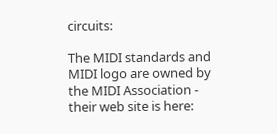circuits:

The MIDI standards and MIDI logo are owned by the MIDI Association - their web site is here: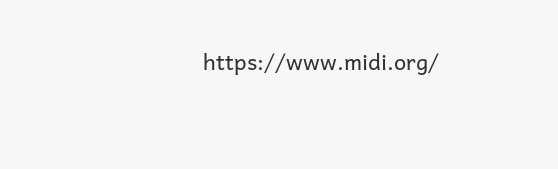https://www.midi.org/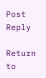Post Reply

Return to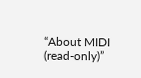“About MIDI (read-only)”